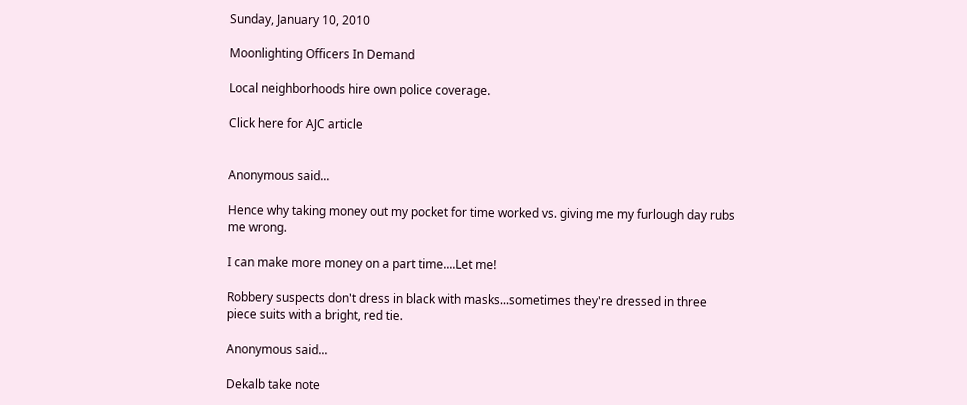Sunday, January 10, 2010

Moonlighting Officers In Demand

Local neighborhoods hire own police coverage.

Click here for AJC article


Anonymous said...

Hence why taking money out my pocket for time worked vs. giving me my furlough day rubs me wrong.

I can make more money on a part time....Let me!

Robbery suspects don't dress in black with masks...sometimes they're dressed in three piece suits with a bright, red tie.

Anonymous said...

Dekalb take note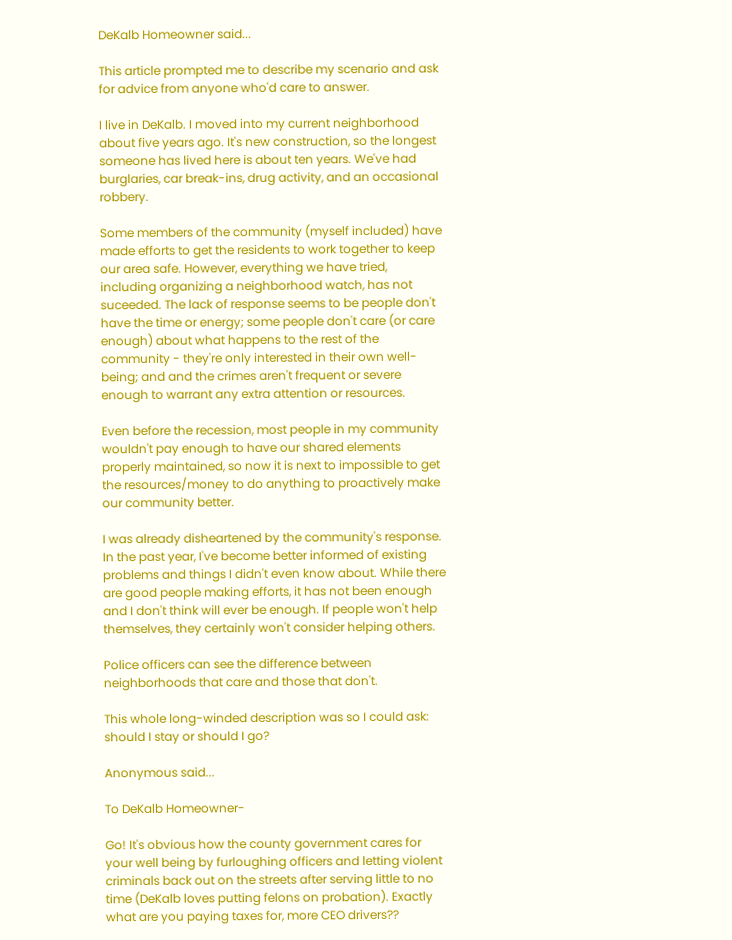DeKalb Homeowner said...

This article prompted me to describe my scenario and ask for advice from anyone who'd care to answer.

I live in DeKalb. I moved into my current neighborhood about five years ago. It's new construction, so the longest someone has lived here is about ten years. We've had burglaries, car break-ins, drug activity, and an occasional robbery.

Some members of the community (myself included) have made efforts to get the residents to work together to keep our area safe. However, everything we have tried, including organizing a neighborhood watch, has not suceeded. The lack of response seems to be people don't have the time or energy; some people don't care (or care enough) about what happens to the rest of the community - they're only interested in their own well-being; and and the crimes aren't frequent or severe enough to warrant any extra attention or resources.

Even before the recession, most people in my community wouldn't pay enough to have our shared elements properly maintained, so now it is next to impossible to get the resources/money to do anything to proactively make our community better.

I was already disheartened by the community's response. In the past year, I've become better informed of existing problems and things I didn't even know about. While there are good people making efforts, it has not been enough and I don't think will ever be enough. If people won't help themselves, they certainly won't consider helping others.

Police officers can see the difference between neighborhoods that care and those that don't.

This whole long-winded description was so I could ask: should I stay or should I go?

Anonymous said...

To DeKalb Homeowner-

Go! It's obvious how the county government cares for your well being by furloughing officers and letting violent criminals back out on the streets after serving little to no time (DeKalb loves putting felons on probation). Exactly what are you paying taxes for, more CEO drivers??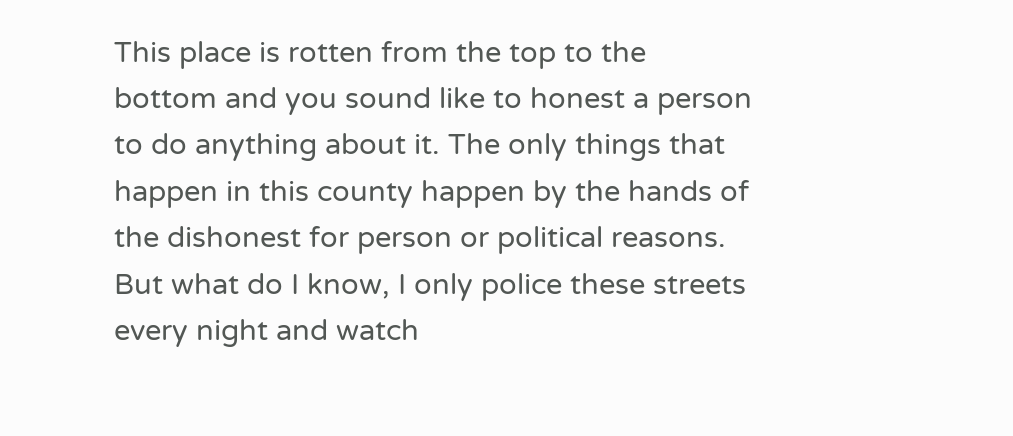This place is rotten from the top to the bottom and you sound like to honest a person to do anything about it. The only things that happen in this county happen by the hands of the dishonest for person or political reasons. But what do I know, I only police these streets every night and watch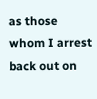as those whom I arrest back out on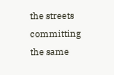the streets committing the same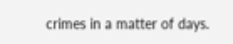crimes in a matter of days.